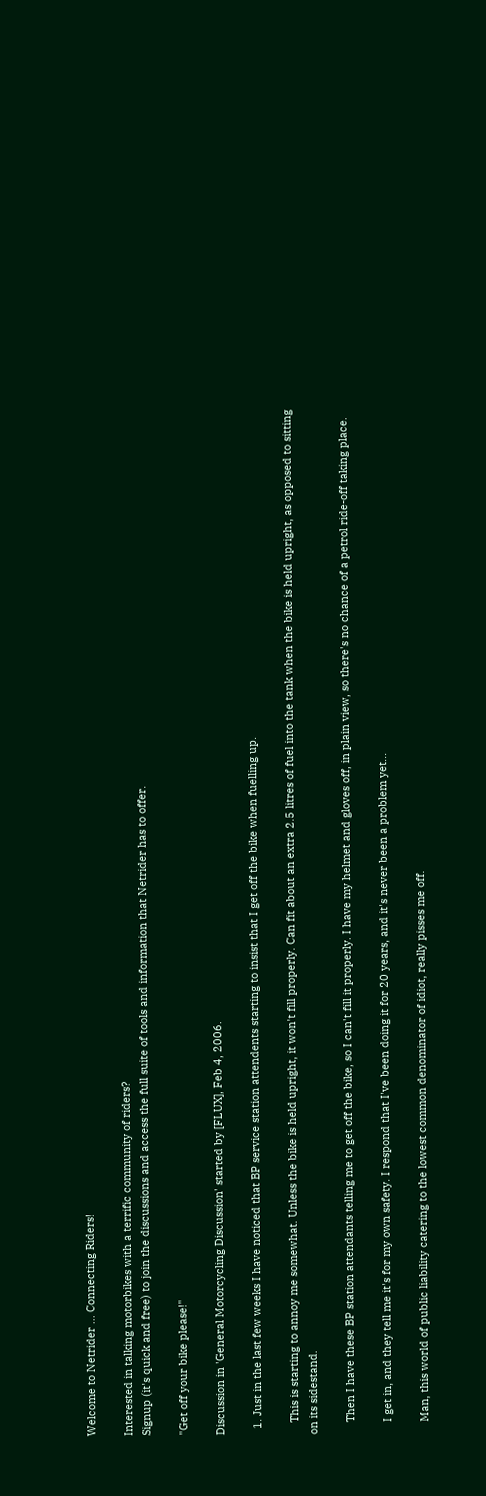Welcome to Netrider ... Connecting Riders!

Interested in talking motorbikes with a terrific community of riders?
Signup (it's quick and free) to join the discussions and access the full suite of tools and information that Netrider has to offer.

"Get off your bike please!"

Discussion in 'General Motorcycling Discussion' started by [FLUX], Feb 4, 2006.

  1. Just in the last few weeks I have noticed that BP service station attendents starting to insist that I get off the bike when fuelling up.

    This is starting to annoy me somewhat. Unless the bike is held upright, it won't fill properly. Can fit about an extra 2.5 litres of fuel into the tank when the bike is held upright, as opposed to sitting on its sidestand.

    Then I have these BP station attendants telling me to get off the bike, so I can't fill it properly. I have my helmet and gloves off, in plain view, so there's no chance of a petrol ride-off taking place.

    I get in, and they tell me it's for my own safety. I respond that I've been doing it for 20 years, and it's never been a problem yet...

    Man, this world of public liability catering to the lowest common denominator of idiot, really pisses me off.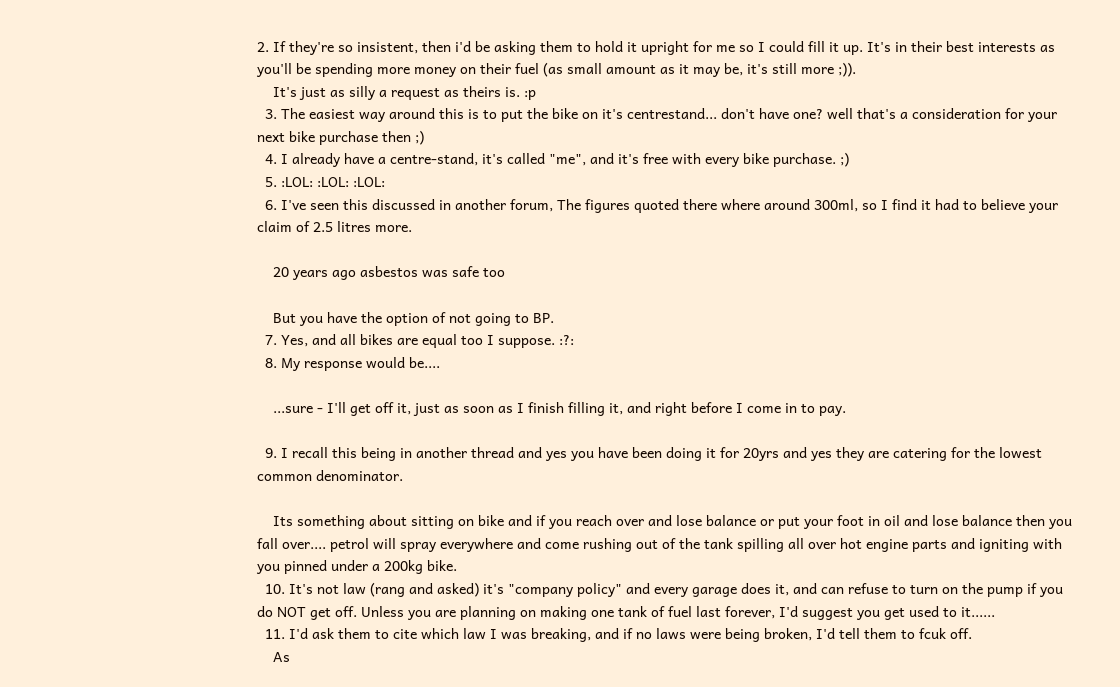2. If they're so insistent, then i'd be asking them to hold it upright for me so I could fill it up. It's in their best interests as you'll be spending more money on their fuel (as small amount as it may be, it's still more ;)).
    It's just as silly a request as theirs is. :p
  3. The easiest way around this is to put the bike on it's centrestand... don't have one? well that's a consideration for your next bike purchase then ;)
  4. I already have a centre-stand, it's called "me", and it's free with every bike purchase. ;)
  5. :LOL: :LOL: :LOL:
  6. I've seen this discussed in another forum, The figures quoted there where around 300ml, so I find it had to believe your claim of 2.5 litres more.

    20 years ago asbestos was safe too

    But you have the option of not going to BP.
  7. Yes, and all bikes are equal too I suppose. :?:
  8. My response would be....

    ...sure - I'll get off it, just as soon as I finish filling it, and right before I come in to pay.

  9. I recall this being in another thread and yes you have been doing it for 20yrs and yes they are catering for the lowest common denominator.

    Its something about sitting on bike and if you reach over and lose balance or put your foot in oil and lose balance then you fall over.... petrol will spray everywhere and come rushing out of the tank spilling all over hot engine parts and igniting with you pinned under a 200kg bike.
  10. It's not law (rang and asked) it's "company policy" and every garage does it, and can refuse to turn on the pump if you do NOT get off. Unless you are planning on making one tank of fuel last forever, I'd suggest you get used to it......
  11. I'd ask them to cite which law I was breaking, and if no laws were being broken, I'd tell them to fcuk off.
    As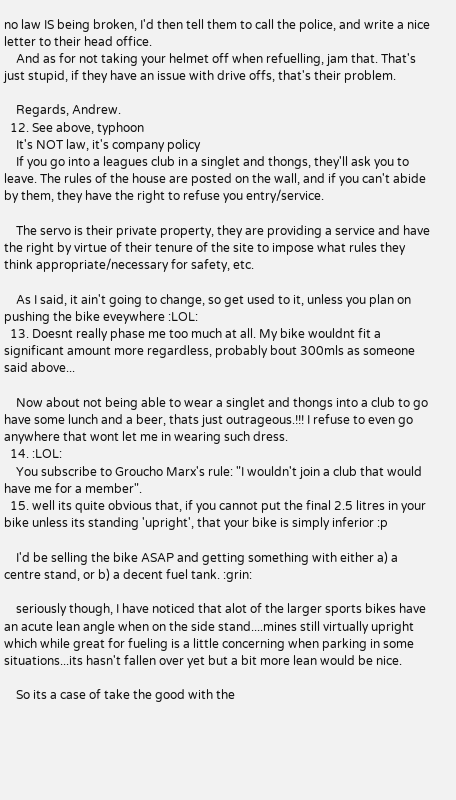no law IS being broken, I'd then tell them to call the police, and write a nice letter to their head office.
    And as for not taking your helmet off when refuelling, jam that. That's just stupid, if they have an issue with drive offs, that's their problem.

    Regards, Andrew.
  12. See above, typhoon
    It's NOT law, it's company policy
    If you go into a leagues club in a singlet and thongs, they'll ask you to leave. The rules of the house are posted on the wall, and if you can't abide by them, they have the right to refuse you entry/service.

    The servo is their private property, they are providing a service and have the right by virtue of their tenure of the site to impose what rules they think appropriate/necessary for safety, etc.

    As I said, it ain't going to change, so get used to it, unless you plan on pushing the bike eveywhere :LOL:
  13. Doesnt really phase me too much at all. My bike wouldnt fit a significant amount more regardless, probably bout 300mls as someone said above...

    Now about not being able to wear a singlet and thongs into a club to go have some lunch and a beer, thats just outrageous.!!! I refuse to even go anywhere that wont let me in wearing such dress.
  14. :LOL:
    You subscribe to Groucho Marx's rule: "I wouldn't join a club that would have me for a member".
  15. well its quite obvious that, if you cannot put the final 2.5 litres in your bike unless its standing 'upright', that your bike is simply inferior :p

    I'd be selling the bike ASAP and getting something with either a) a centre stand, or b) a decent fuel tank. :grin:

    seriously though, I have noticed that alot of the larger sports bikes have an acute lean angle when on the side stand....mines still virtually upright which while great for fueling is a little concerning when parking in some situations...its hasn't fallen over yet but a bit more lean would be nice.

    So its a case of take the good with the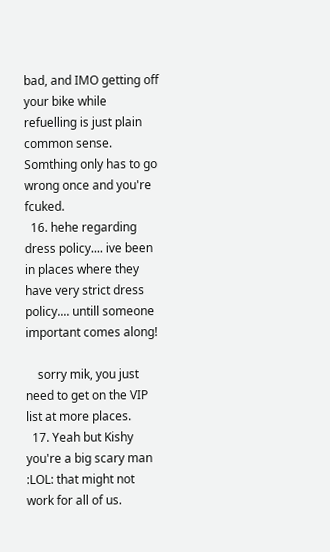bad, and IMO getting off your bike while refuelling is just plain common sense. Somthing only has to go wrong once and you're fcuked.
  16. hehe regarding dress policy.... ive been in places where they have very strict dress policy.... untill someone important comes along!

    sorry mik, you just need to get on the VIP list at more places.
  17. Yeah but Kishy you're a big scary man :LOL: that might not work for all of us.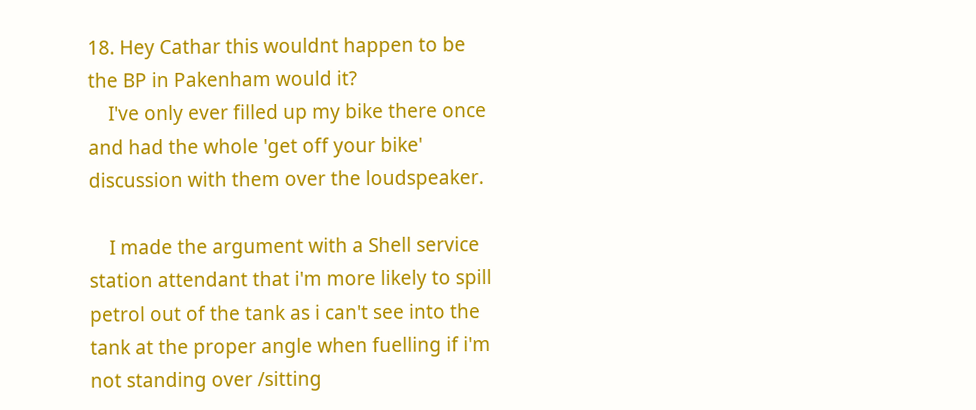18. Hey Cathar this wouldnt happen to be the BP in Pakenham would it?
    I've only ever filled up my bike there once and had the whole 'get off your bike' discussion with them over the loudspeaker.

    I made the argument with a Shell service station attendant that i'm more likely to spill petrol out of the tank as i can't see into the tank at the proper angle when fuelling if i'm not standing over /sitting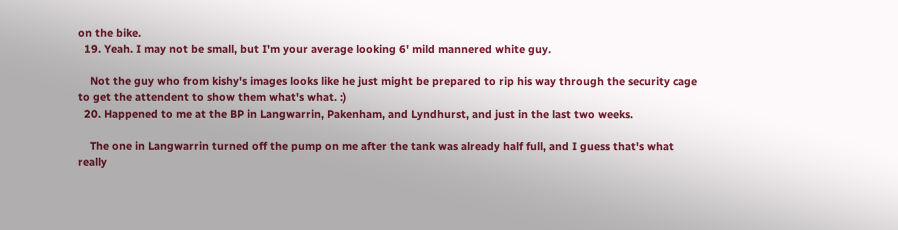on the bike.
  19. Yeah. I may not be small, but I'm your average looking 6' mild mannered white guy.

    Not the guy who from kishy's images looks like he just might be prepared to rip his way through the security cage to get the attendent to show them what's what. :)
  20. Happened to me at the BP in Langwarrin, Pakenham, and Lyndhurst, and just in the last two weeks.

    The one in Langwarrin turned off the pump on me after the tank was already half full, and I guess that's what really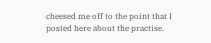cheesed me off to the point that I posted here about the practise.